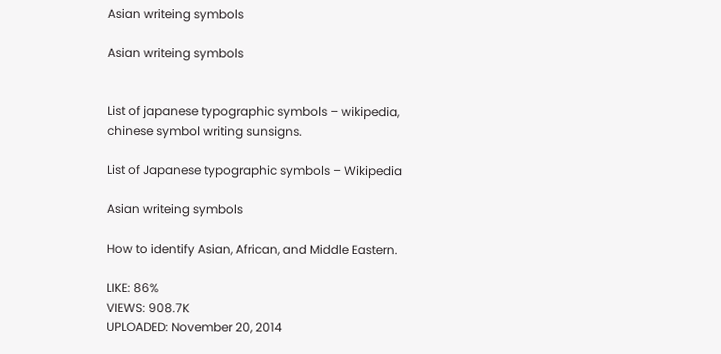Asian writeing symbols

Asian writeing symbols


List of japanese typographic symbols – wikipedia, chinese symbol writing sunsigns.

List of Japanese typographic symbols – Wikipedia

Asian writeing symbols

How to identify Asian, African, and Middle Eastern.

LIKE: 86%
VIEWS: 908.7K
UPLOADED: November 20, 2014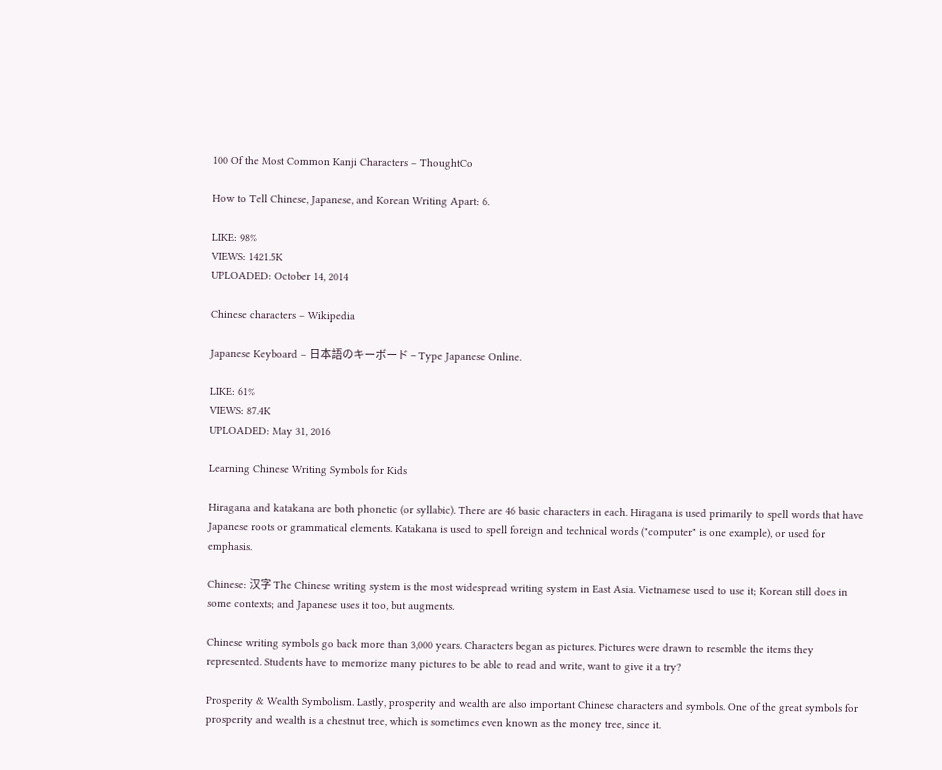100 Of the Most Common Kanji Characters – ThoughtCo

How to Tell Chinese, Japanese, and Korean Writing Apart: 6.

LIKE: 98%
VIEWS: 1421.5K
UPLOADED: October 14, 2014

Chinese characters – Wikipedia

Japanese Keyboard – 日本語のキーボード – Type Japanese Online.

LIKE: 61%
VIEWS: 87.4K
UPLOADED: May 31, 2016

Learning Chinese Writing Symbols for Kids

Hiragana and katakana are both phonetic (or syllabic). There are 46 basic characters in each. Hiragana is used primarily to spell words that have Japanese roots or grammatical elements. Katakana is used to spell foreign and technical words ("computer" is one example), or used for emphasis.

Chinese: 汉字 The Chinese writing system is the most widespread writing system in East Asia. Vietnamese used to use it; Korean still does in some contexts; and Japanese uses it too, but augments.

Chinese writing symbols go back more than 3,000 years. Characters began as pictures. Pictures were drawn to resemble the items they represented. Students have to memorize many pictures to be able to read and write, want to give it a try?

Prosperity & Wealth Symbolism. Lastly, prosperity and wealth are also important Chinese characters and symbols. One of the great symbols for prosperity and wealth is a chestnut tree, which is sometimes even known as the money tree, since it.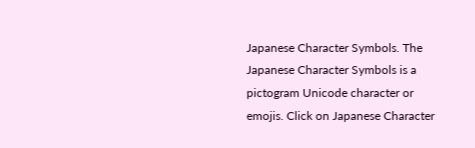Japanese Character Symbols. The Japanese Character Symbols is a pictogram Unicode character or emojis. Click on Japanese Character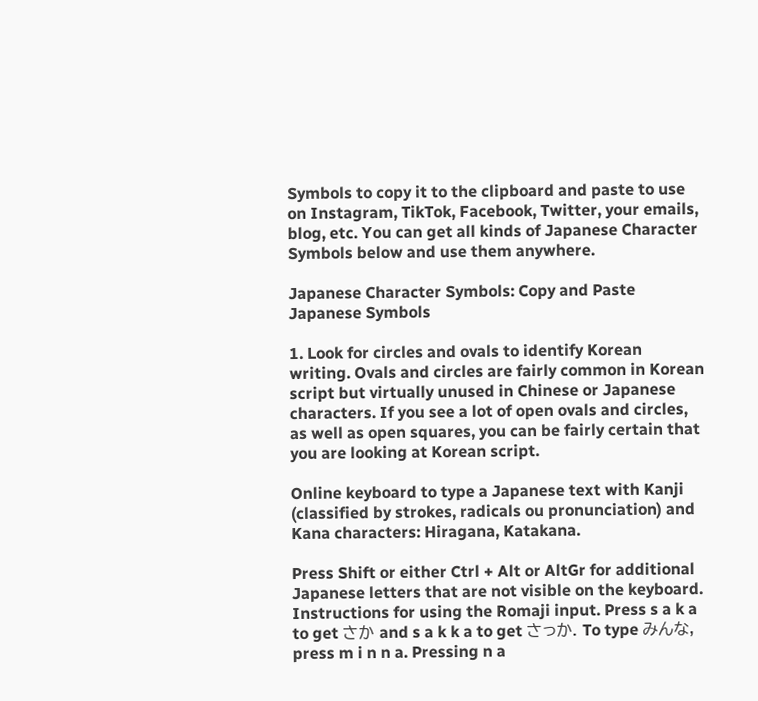Symbols to copy it to the clipboard and paste to use on Instagram, TikTok, Facebook, Twitter, your emails, blog, etc. You can get all kinds of Japanese Character Symbols below and use them anywhere.

Japanese Character Symbols: Copy and Paste Japanese Symbols

1. Look for circles and ovals to identify Korean writing. Ovals and circles are fairly common in Korean script but virtually unused in Chinese or Japanese characters. If you see a lot of open ovals and circles, as well as open squares, you can be fairly certain that you are looking at Korean script.

Online keyboard to type a Japanese text with Kanji (classified by strokes, radicals ou pronunciation) and Kana characters: Hiragana, Katakana.

Press Shift or either Ctrl + Alt or AltGr for additional Japanese letters that are not visible on the keyboard. Instructions for using the Romaji input. Press s a k a to get さか and s a k k a to get さっか. To type みんな, press m i n n a. Pressing n a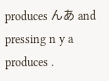produces んあ and pressing n y a produces .